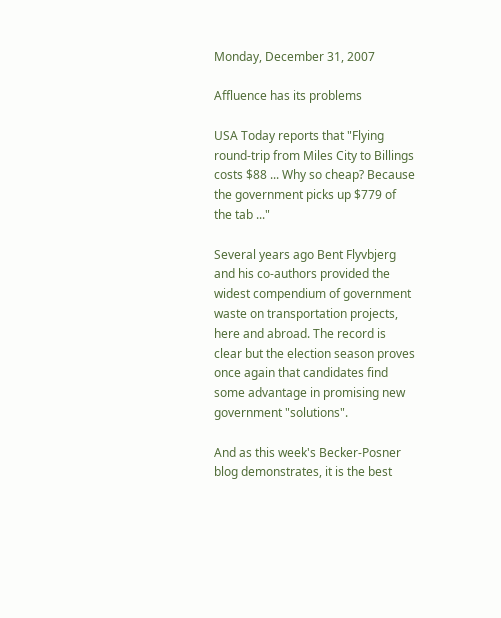Monday, December 31, 2007

Affluence has its problems

USA Today reports that "Flying round-trip from Miles City to Billings costs $88 ... Why so cheap? Because the government picks up $779 of the tab ..."

Several years ago Bent Flyvbjerg and his co-authors provided the widest compendium of government waste on transportation projects, here and abroad. The record is clear but the election season proves once again that candidates find some advantage in promising new government "solutions".

And as this week's Becker-Posner blog demonstrates, it is the best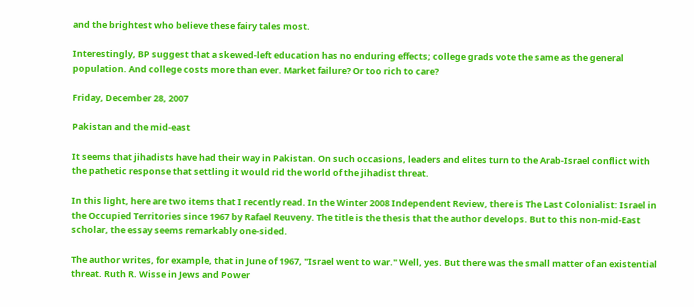and the brightest who believe these fairy tales most.

Interestingly, BP suggest that a skewed-left education has no enduring effects; college grads vote the same as the general population. And college costs more than ever. Market failure? Or too rich to care?

Friday, December 28, 2007

Pakistan and the mid-east

It seems that jihadists have had their way in Pakistan. On such occasions, leaders and elites turn to the Arab-Israel conflict with the pathetic response that settling it would rid the world of the jihadist threat.

In this light, here are two items that I recently read. In the Winter 2008 Independent Review, there is The Last Colonialist: Israel in the Occupied Territories since 1967 by Rafael Reuveny. The title is the thesis that the author develops. But to this non-mid-East scholar, the essay seems remarkably one-sided.

The author writes, for example, that in June of 1967, "Israel went to war." Well, yes. But there was the small matter of an existential threat. Ruth R. Wisse in Jews and Power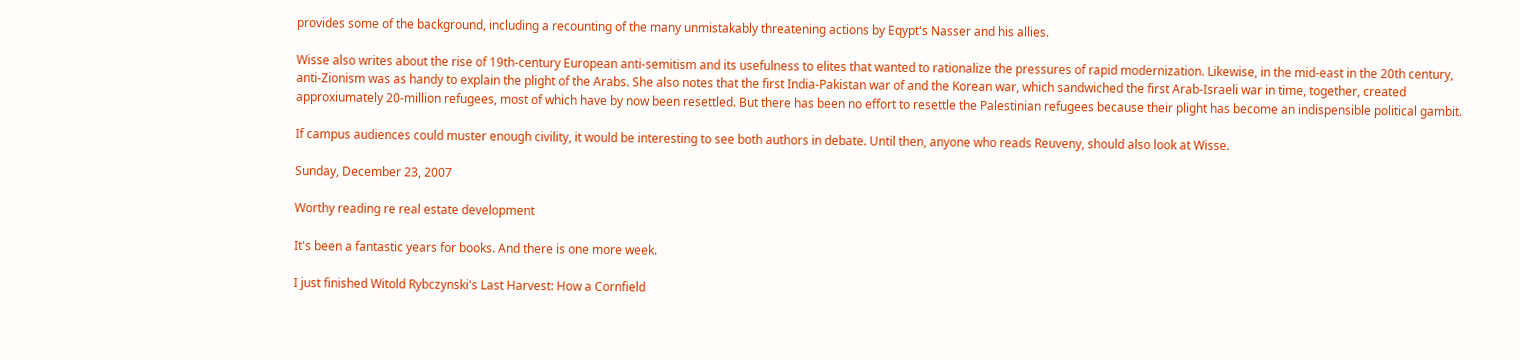provides some of the background, including a recounting of the many unmistakably threatening actions by Eqypt's Nasser and his allies.

Wisse also writes about the rise of 19th-century European anti-semitism and its usefulness to elites that wanted to rationalize the pressures of rapid modernization. Likewise, in the mid-east in the 20th century, anti-Zionism was as handy to explain the plight of the Arabs. She also notes that the first India-Pakistan war of and the Korean war, which sandwiched the first Arab-Israeli war in time, together, created approxiumately 20-million refugees, most of which have by now been resettled. But there has been no effort to resettle the Palestinian refugees because their plight has become an indispensible political gambit.

If campus audiences could muster enough civility, it would be interesting to see both authors in debate. Until then, anyone who reads Reuveny, should also look at Wisse.

Sunday, December 23, 2007

Worthy reading re real estate development

It's been a fantastic years for books. And there is one more week.

I just finished Witold Rybczynski's Last Harvest: How a Cornfield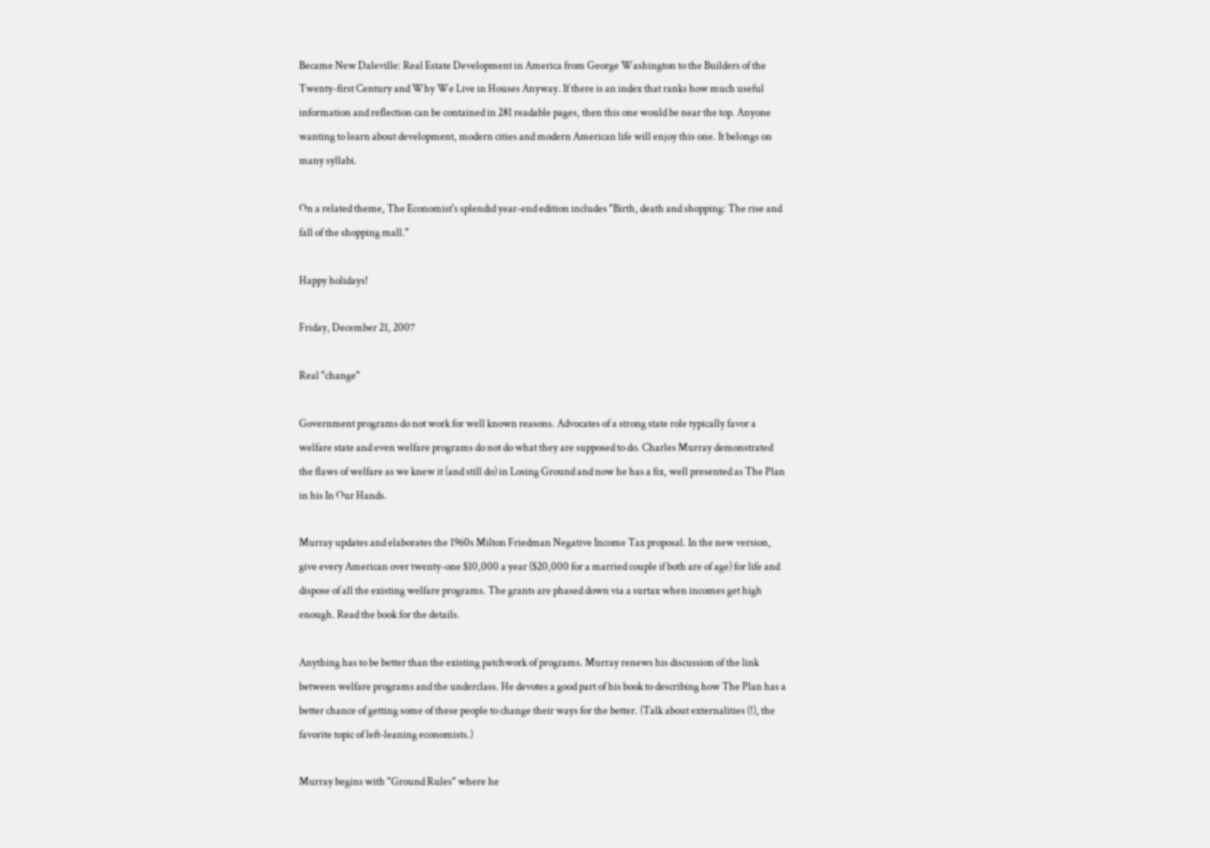Became New Daleville: Real Estate Development in America from George Washington to the Builders of the Twenty-first Century and Why We Live in Houses Anyway. If there is an index that ranks how much useful information and reflection can be contained in 281 readable pages, then this one would be near the top. Anyone wanting to learn about development, modern cities and modern American life will enjoy this one. It belongs on many syllabi.

On a related theme, The Economist's splendid year-end edition includes "Birth, death and shopping: The rise and fall of the shopping mall."

Happy holidays!

Friday, December 21, 2007

Real "change"

Government programs do not work for well known reasons. Advocates of a strong state role typically favor a welfare state and even welfare programs do not do what they are supposed to do. Charles Murray demonstrated the flaws of welfare as we knew it (and still do) in Losing Ground and now he has a fix, well presented as The Plan in his In Our Hands.

Murray updates and elaborates the 1960s Milton Friedman Negative Income Tax proposal. In the new version, give every American over twenty-one $10,000 a year ($20,000 for a married couple if both are of age) for life and dispose of all the existing welfare programs. The grants are phased down via a surtax when incomes get high enough. Read the book for the details.

Anything has to be better than the existing patchwork of programs. Murray renews his discussion of the link between welfare programs and the underclass. He devotes a good part of his book to describing how The Plan has a better chance of getting some of these people to change their ways for the better. (Talk about externalities (!), the favorite topic of left-leaning economists.)

Murray begins with "Ground Rules" where he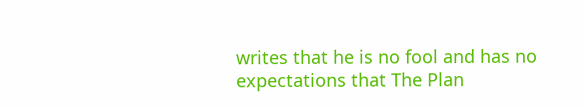writes that he is no fool and has no expectations that The Plan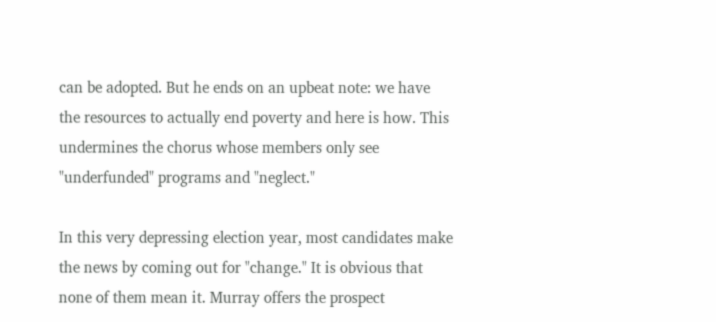can be adopted. But he ends on an upbeat note: we have the resources to actually end poverty and here is how. This undermines the chorus whose members only see "underfunded" programs and "neglect."

In this very depressing election year, most candidates make the news by coming out for "change." It is obvious that none of them mean it. Murray offers the prospect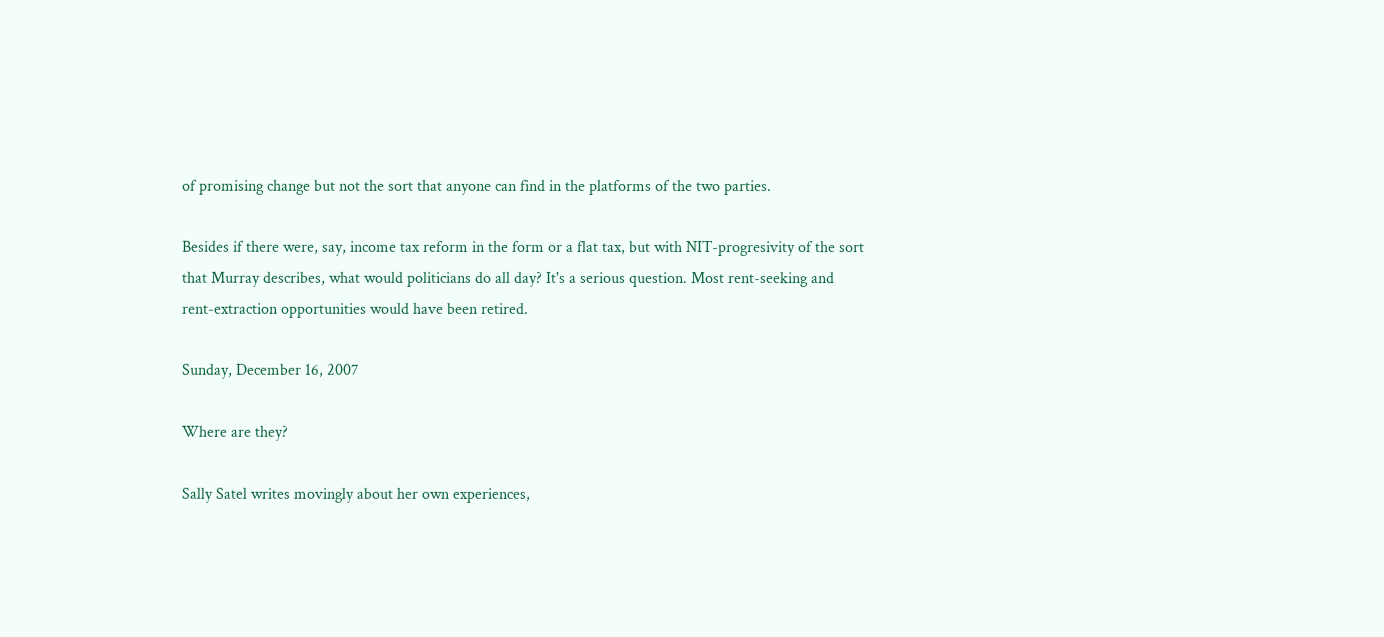of promising change but not the sort that anyone can find in the platforms of the two parties.

Besides if there were, say, income tax reform in the form or a flat tax, but with NIT-progresivity of the sort that Murray describes, what would politicians do all day? It's a serious question. Most rent-seeking and rent-extraction opportunities would have been retired.

Sunday, December 16, 2007

Where are they?

Sally Satel writes movingly about her own experiences,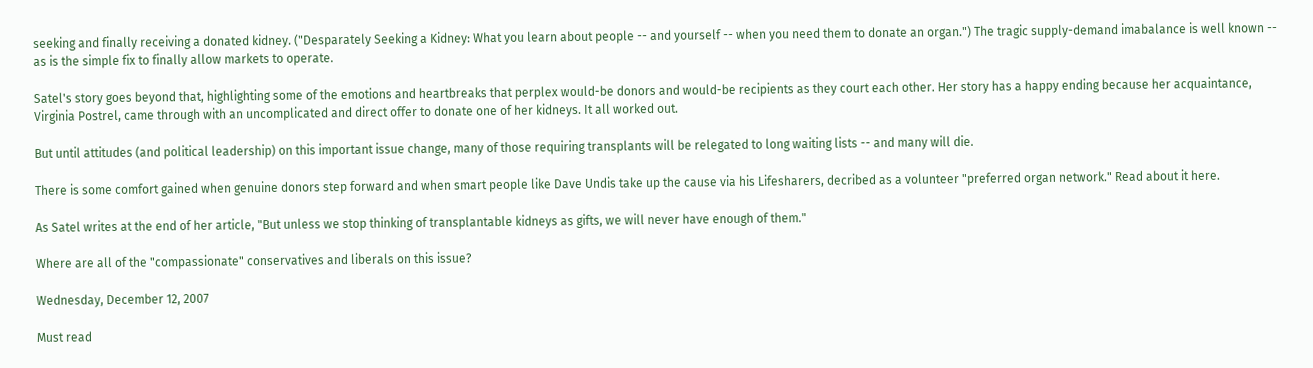seeking and finally receiving a donated kidney. ("Desparately Seeking a Kidney: What you learn about people -- and yourself -- when you need them to donate an organ.") The tragic supply-demand imabalance is well known -- as is the simple fix to finally allow markets to operate.

Satel's story goes beyond that, highlighting some of the emotions and heartbreaks that perplex would-be donors and would-be recipients as they court each other. Her story has a happy ending because her acquaintance, Virginia Postrel, came through with an uncomplicated and direct offer to donate one of her kidneys. It all worked out.

But until attitudes (and political leadership) on this important issue change, many of those requiring transplants will be relegated to long waiting lists -- and many will die.

There is some comfort gained when genuine donors step forward and when smart people like Dave Undis take up the cause via his Lifesharers, decribed as a volunteer "preferred organ network." Read about it here.

As Satel writes at the end of her article, "But unless we stop thinking of transplantable kidneys as gifts, we will never have enough of them."

Where are all of the "compassionate" conservatives and liberals on this issue?

Wednesday, December 12, 2007

Must read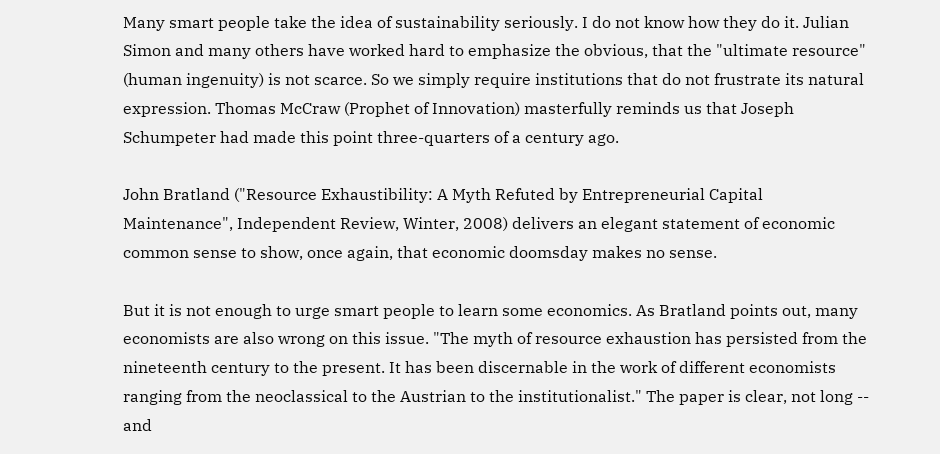Many smart people take the idea of sustainability seriously. I do not know how they do it. Julian Simon and many others have worked hard to emphasize the obvious, that the "ultimate resource" (human ingenuity) is not scarce. So we simply require institutions that do not frustrate its natural expression. Thomas McCraw (Prophet of Innovation) masterfully reminds us that Joseph Schumpeter had made this point three-quarters of a century ago.

John Bratland ("Resource Exhaustibility: A Myth Refuted by Entrepreneurial Capital Maintenance", Independent Review, Winter, 2008) delivers an elegant statement of economic common sense to show, once again, that economic doomsday makes no sense.

But it is not enough to urge smart people to learn some economics. As Bratland points out, many economists are also wrong on this issue. "The myth of resource exhaustion has persisted from the nineteenth century to the present. It has been discernable in the work of different economists ranging from the neoclassical to the Austrian to the institutionalist." The paper is clear, not long -- and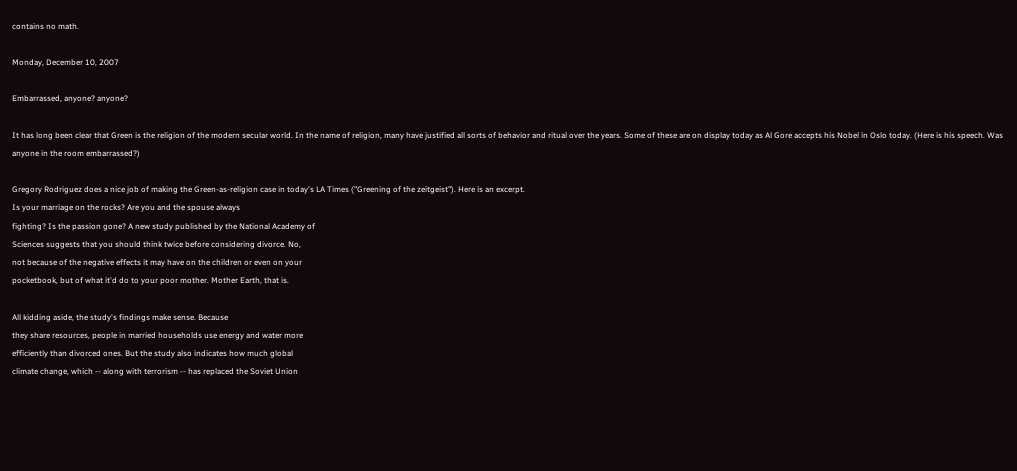contains no math.

Monday, December 10, 2007

Embarrassed, anyone? anyone?

It has long been clear that Green is the religion of the modern secular world. In the name of religion, many have justified all sorts of behavior and ritual over the years. Some of these are on display today as Al Gore accepts his Nobel in Oslo today. (Here is his speech. Was anyone in the room embarrassed?)

Gregory Rodriguez does a nice job of making the Green-as-religion case in today's LA Times ("Greening of the zeitgeist"). Here is an excerpt.
Is your marriage on the rocks? Are you and the spouse always
fighting? Is the passion gone? A new study published by the National Academy of
Sciences suggests that you should think twice before considering divorce. No,
not because of the negative effects it may have on the children or even on your
pocketbook, but of what it'd do to your poor mother. Mother Earth, that is.

All kidding aside, the study's findings make sense. Because
they share resources, people in married households use energy and water more
efficiently than divorced ones. But the study also indicates how much global
climate change, which -- along with terrorism -- has replaced the Soviet Union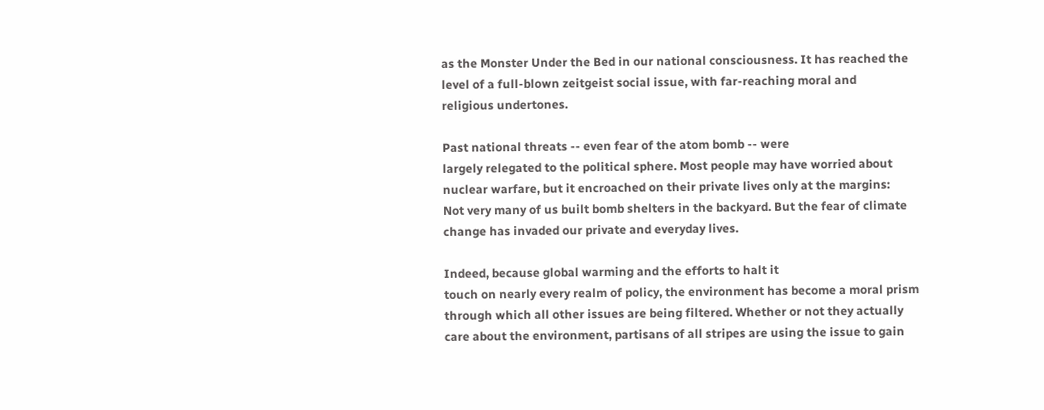as the Monster Under the Bed in our national consciousness. It has reached the
level of a full-blown zeitgeist social issue, with far-reaching moral and
religious undertones.

Past national threats -- even fear of the atom bomb -- were
largely relegated to the political sphere. Most people may have worried about
nuclear warfare, but it encroached on their private lives only at the margins:
Not very many of us built bomb shelters in the backyard. But the fear of climate
change has invaded our private and everyday lives.

Indeed, because global warming and the efforts to halt it
touch on nearly every realm of policy, the environment has become a moral prism
through which all other issues are being filtered. Whether or not they actually
care about the environment, partisans of all stripes are using the issue to gain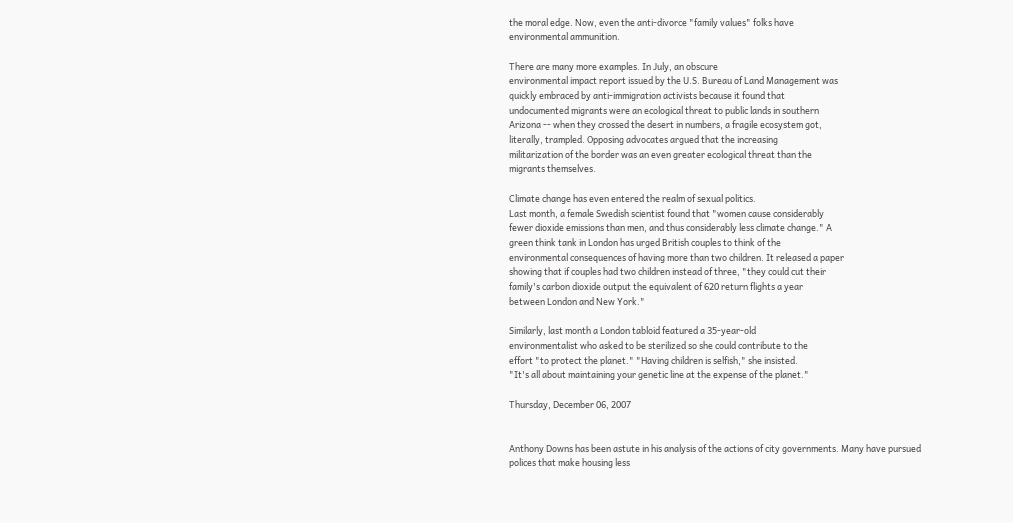the moral edge. Now, even the anti-divorce "family values" folks have
environmental ammunition.

There are many more examples. In July, an obscure
environmental impact report issued by the U.S. Bureau of Land Management was
quickly embraced by anti-immigration activists because it found that
undocumented migrants were an ecological threat to public lands in southern
Arizona -- when they crossed the desert in numbers, a fragile ecosystem got,
literally, trampled. Opposing advocates argued that the increasing
militarization of the border was an even greater ecological threat than the
migrants themselves.

Climate change has even entered the realm of sexual politics.
Last month, a female Swedish scientist found that "women cause considerably
fewer dioxide emissions than men, and thus considerably less climate change." A
green think tank in London has urged British couples to think of the
environmental consequences of having more than two children. It released a paper
showing that if couples had two children instead of three, "they could cut their
family's carbon dioxide output the equivalent of 620 return flights a year
between London and New York."

Similarly, last month a London tabloid featured a 35-year-old
environmentalist who asked to be sterilized so she could contribute to the
effort "to protect the planet." "Having children is selfish," she insisted.
"It's all about maintaining your genetic line at the expense of the planet."

Thursday, December 06, 2007


Anthony Downs has been astute in his analysis of the actions of city governments. Many have pursued polices that make housing less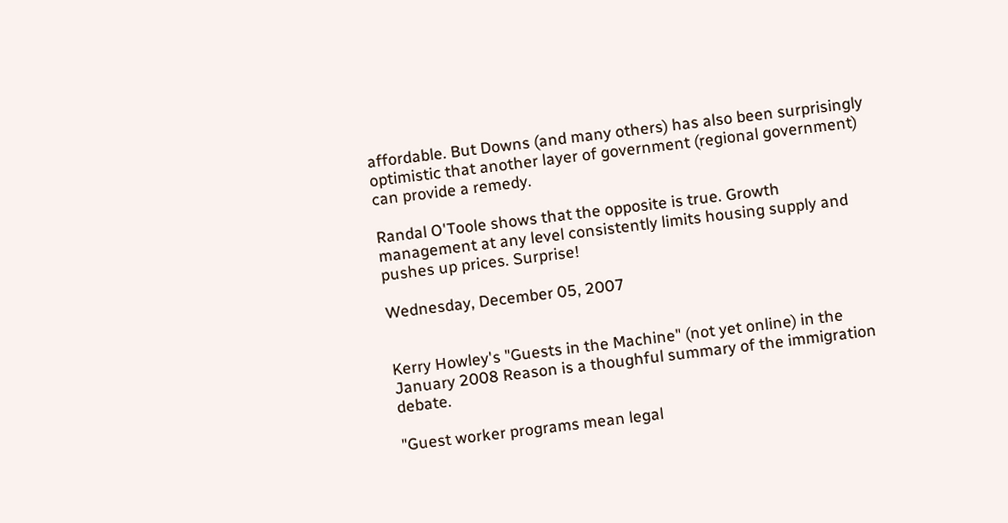affordable. But Downs (and many others) has also been surprisingly optimistic that another layer of government (regional government) can provide a remedy.

Randal O'Toole shows that the opposite is true. Growth management at any level consistently limits housing supply and pushes up prices. Surprise!

Wednesday, December 05, 2007


Kerry Howley's "Guests in the Machine" (not yet online) in the January 2008 Reason is a thoughful summary of the immigration debate.

"Guest worker programs mean legal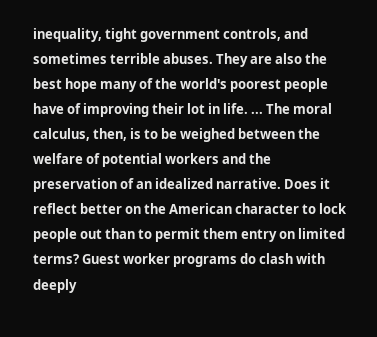inequality, tight government controls, and sometimes terrible abuses. They are also the best hope many of the world's poorest people have of improving their lot in life. ... The moral calculus, then, is to be weighed between the welfare of potential workers and the preservation of an idealized narrative. Does it reflect better on the American character to lock people out than to permit them entry on limited terms? Guest worker programs do clash with deeply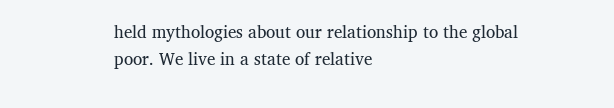held mythologies about our relationship to the global poor. We live in a state of relative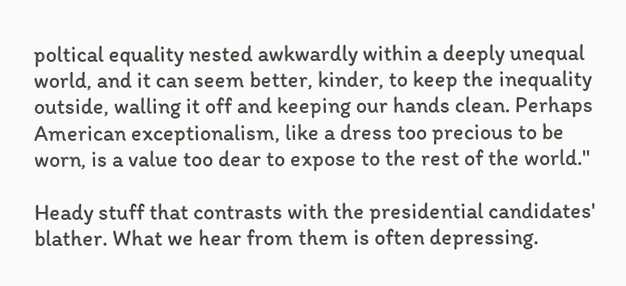poltical equality nested awkwardly within a deeply unequal world, and it can seem better, kinder, to keep the inequality outside, walling it off and keeping our hands clean. Perhaps American exceptionalism, like a dress too precious to be worn, is a value too dear to expose to the rest of the world."

Heady stuff that contrasts with the presidential candidates' blather. What we hear from them is often depressing.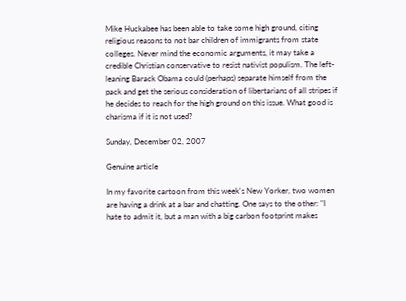Mike Huckabee has been able to take some high ground, citing religious reasons to not bar children of immigrants from state colleges. Never mind the economic arguments, it may take a credible Christian conservative to resist nativist populism. The left-leaning Barack Obama could (perhaps) separate himself from the pack and get the serious consideration of libertarians of all stripes if he decides to reach for the high ground on this issue. What good is charisma if it is not used?

Sunday, December 02, 2007

Genuine article

In my favorite cartoon from this week's New Yorker, two women are having a drink at a bar and chatting. One says to the other: "I hate to admit it, but a man with a big carbon footprint makes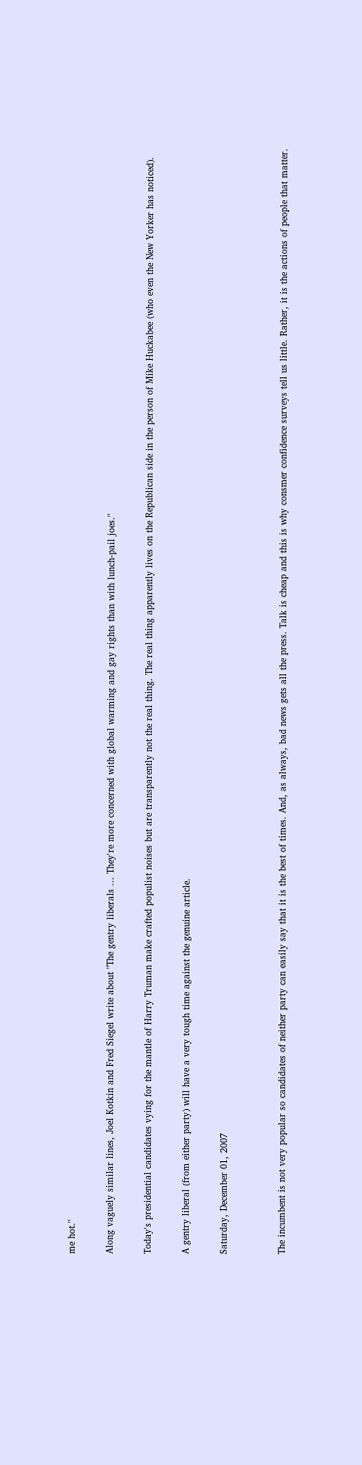me hot."

Along vaguely similar lines, Joel Kotkin and Fred Siegel write about "The gentry liberals ... They're more concerned with global warming and gay rights than with lunch-pail joes."

Today's presidential candidates vying for the mantle of Harry Truman make crafted populist noises but are transparently not the real thing. The real thing apparently lives on the Republican side in the person of Mike Huckabee (who even the New Yorker has noticed).

A gentry liberal (from either party) will have a very tough time against the genuine article.

Saturday, December 01, 2007


The incumbent is not very popular so candidates of neither party can easily say that it is the best of times. And, as always, bad news gets all the press. Talk is cheap and this is why consmer confidence surveys tell us little. Rather, it is the actions of people that matter.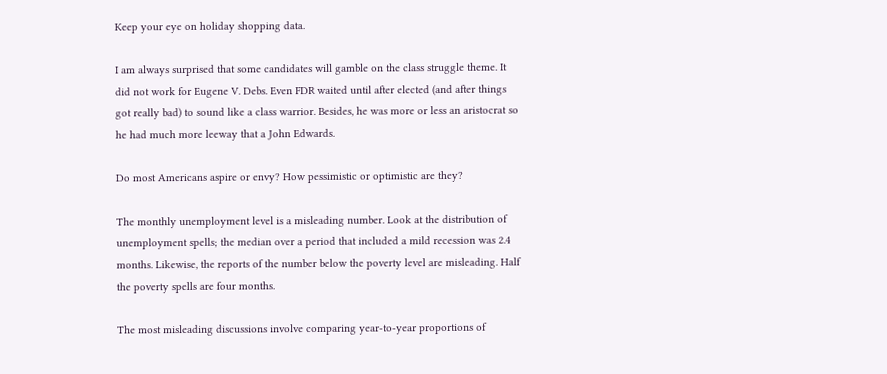Keep your eye on holiday shopping data.

I am always surprised that some candidates will gamble on the class struggle theme. It did not work for Eugene V. Debs. Even FDR waited until after elected (and after things got really bad) to sound like a class warrior. Besides, he was more or less an aristocrat so he had much more leeway that a John Edwards.

Do most Americans aspire or envy? How pessimistic or optimistic are they?

The monthly unemployment level is a misleading number. Look at the distribution of unemployment spells; the median over a period that included a mild recession was 2.4 months. Likewise, the reports of the number below the poverty level are misleading. Half the poverty spells are four months.

The most misleading discussions involve comparing year-to-year proportions of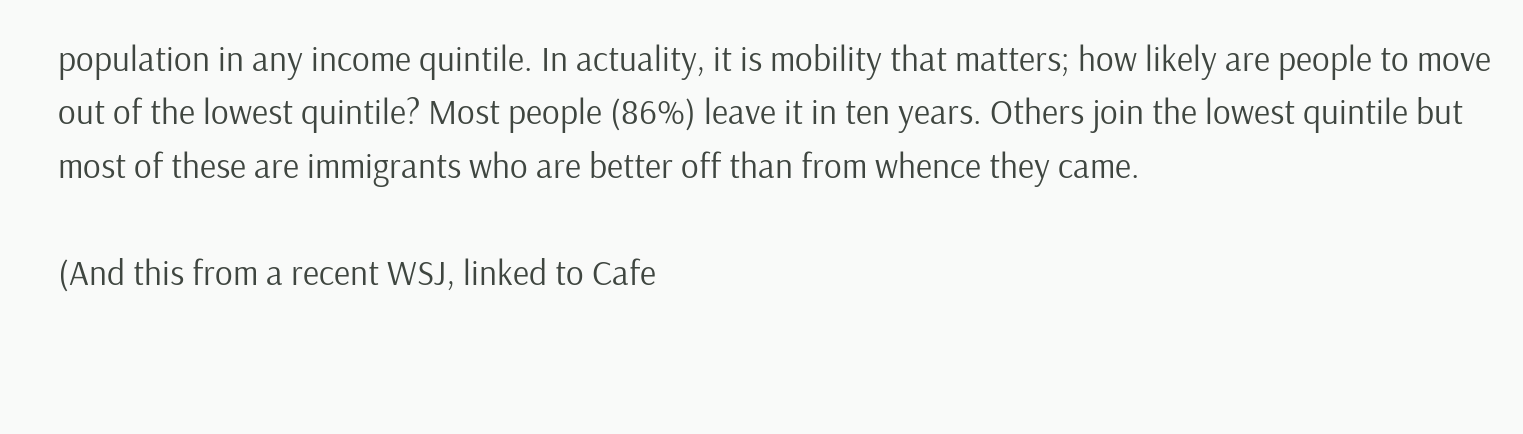population in any income quintile. In actuality, it is mobility that matters; how likely are people to move out of the lowest quintile? Most people (86%) leave it in ten years. Others join the lowest quintile but most of these are immigrants who are better off than from whence they came.

(And this from a recent WSJ, linked to Cafe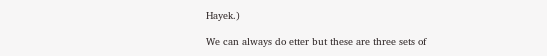Hayek.)

We can always do etter but these are three sets of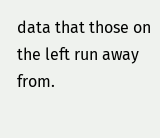data that those on the left run away from.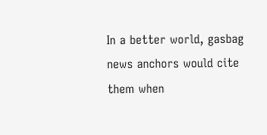In a better world, gasbag news anchors would cite them when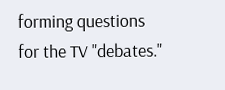forming questions for the TV "debates."